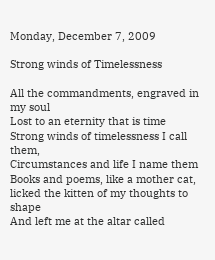Monday, December 7, 2009

Strong winds of Timelessness

All the commandments, engraved in my soul
Lost to an eternity that is time
Strong winds of timelessness I call them,
Circumstances and life I name them
Books and poems, like a mother cat, licked the kitten of my thoughts to shape
And left me at the altar called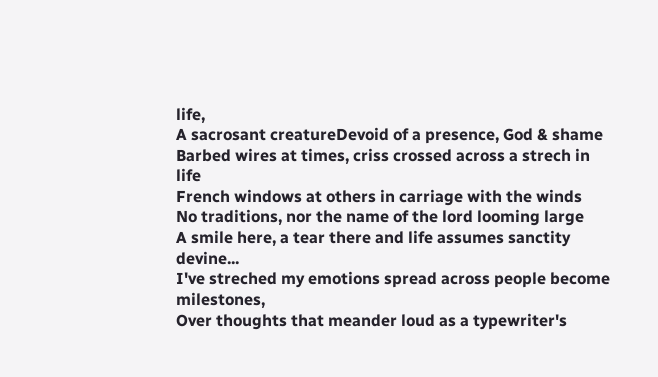life,
A sacrosant creatureDevoid of a presence, God & shame
Barbed wires at times, criss crossed across a strech in life
French windows at others in carriage with the winds
No traditions, nor the name of the lord looming large
A smile here, a tear there and life assumes sanctity devine...
I've streched my emotions spread across people become milestones,
Over thoughts that meander loud as a typewriter's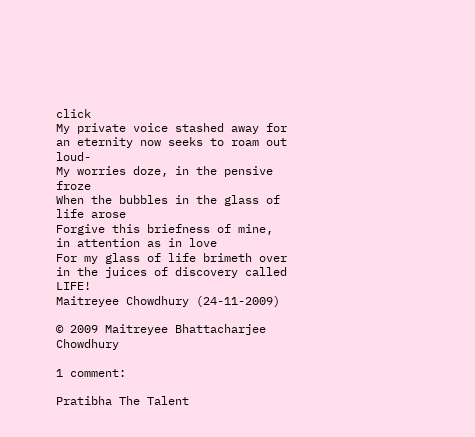click
My private voice stashed away for an eternity now seeks to roam out loud-
My worries doze, in the pensive froze
When the bubbles in the glass of life arose
Forgive this briefness of mine, in attention as in love
For my glass of life brimeth over in the juices of discovery called LIFE!
Maitreyee Chowdhury (24-11-2009)

© 2009 Maitreyee Bhattacharjee Chowdhury

1 comment:

Pratibha The Talent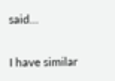said...

I have similar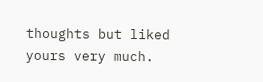thoughts but liked yours very much.